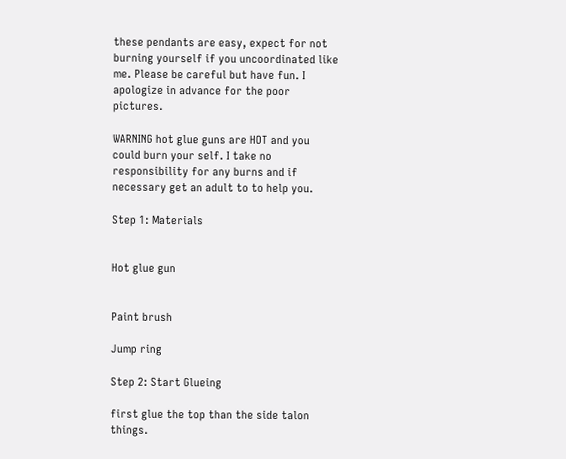these pendants are easy, expect for not burning yourself if you uncoordinated like me. Please be careful but have fun. I apologize in advance for the poor pictures.

WARNING hot glue guns are HOT and you could burn your self. I take no responsibility for any burns and if necessary get an adult to to help you.

Step 1: Materials


Hot glue gun


Paint brush

Jump ring

Step 2: Start Glueing

first glue the top than the side talon things.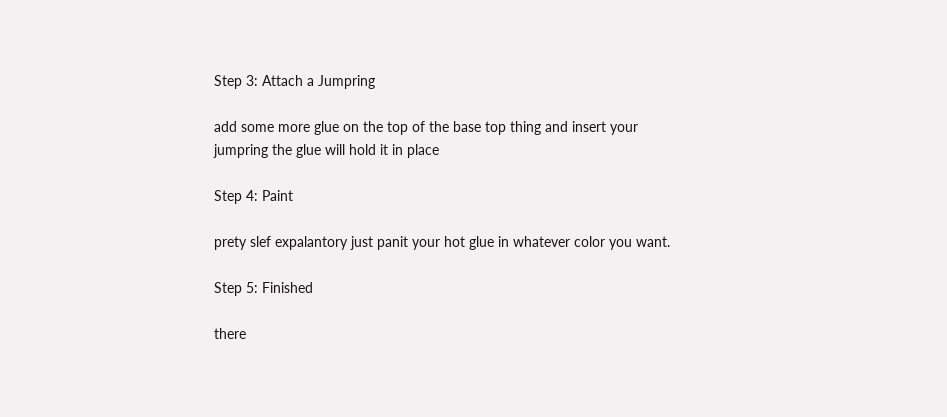Step 3: Attach a Jumpring

add some more glue on the top of the base top thing and insert your jumpring the glue will hold it in place

Step 4: Paint

prety slef expalantory just panit your hot glue in whatever color you want.

Step 5: Finished

there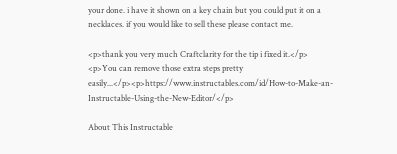your done. i have it shown on a key chain but you could put it on a necklaces. if you would like to sell these please contact me.

<p>thank you very much Craftclarity for the tip i fixed it.</p>
<p>You can remove those extra steps pretty easily...</p><p>https://www.instructables.com/id/How-to-Make-an-Instructable-Using-the-New-Editor/</p>

About This Instructable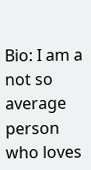Bio: I am a not so average person who loves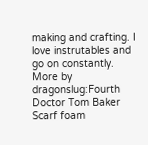making and crafting. I love instrutables and go on constantly.
More by dragonslug:Fourth Doctor Tom Baker Scarf foam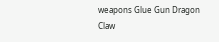weapons Glue Gun Dragon Claw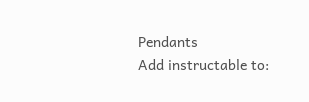Pendants
Add instructable to: